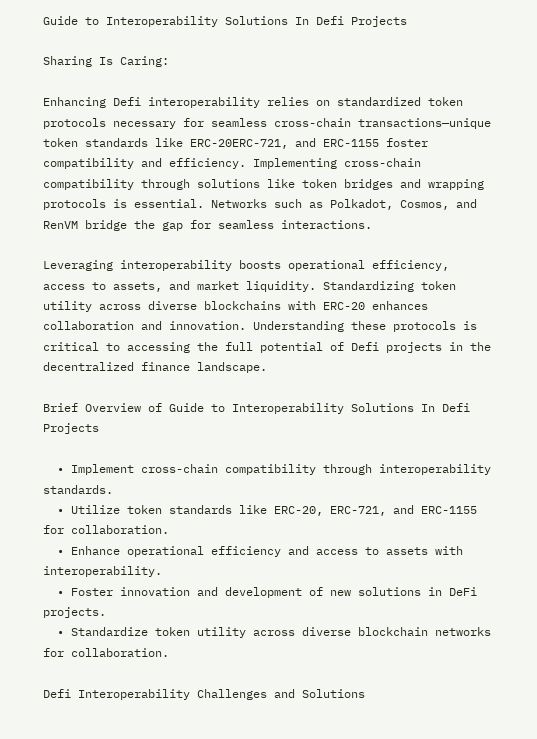Guide to Interoperability Solutions In Defi Projects

Sharing Is Caring:

Enhancing Defi interoperability relies on standardized token protocols necessary for seamless cross-chain transactions—unique token standards like ERC-20ERC-721, and ERC-1155 foster compatibility and efficiency. Implementing cross-chain compatibility through solutions like token bridges and wrapping protocols is essential. Networks such as Polkadot, Cosmos, and RenVM bridge the gap for seamless interactions.

Leveraging interoperability boosts operational efficiency, access to assets, and market liquidity. Standardizing token utility across diverse blockchains with ERC-20 enhances collaboration and innovation. Understanding these protocols is critical to accessing the full potential of Defi projects in the decentralized finance landscape.

Brief Overview of Guide to Interoperability Solutions In Defi Projects

  • Implement cross-chain compatibility through interoperability standards.
  • Utilize token standards like ERC-20, ERC-721, and ERC-1155 for collaboration.
  • Enhance operational efficiency and access to assets with interoperability.
  • Foster innovation and development of new solutions in DeFi projects.
  • Standardize token utility across diverse blockchain networks for collaboration.

Defi Interoperability Challenges and Solutions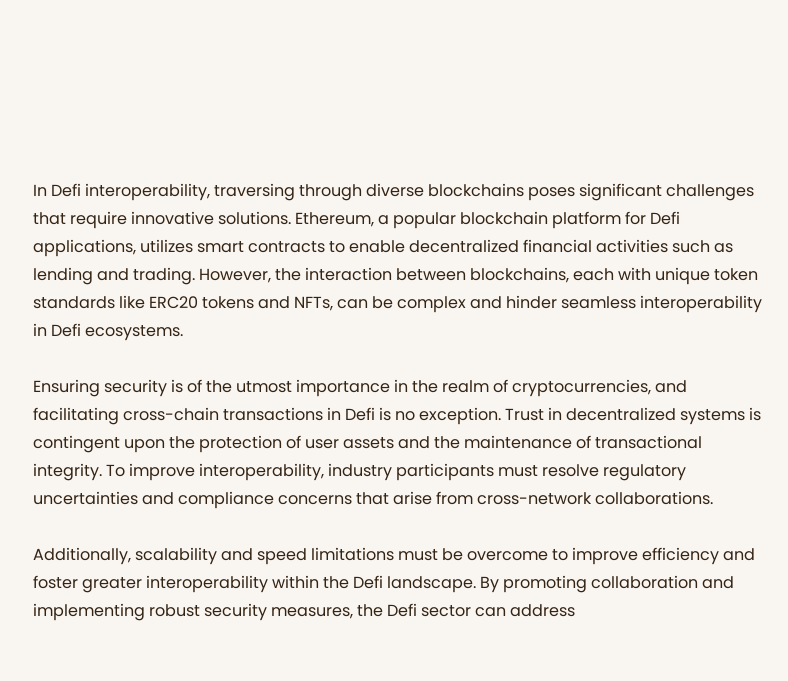In Defi interoperability, traversing through diverse blockchains poses significant challenges that require innovative solutions. Ethereum, a popular blockchain platform for Defi applications, utilizes smart contracts to enable decentralized financial activities such as lending and trading. However, the interaction between blockchains, each with unique token standards like ERC20 tokens and NFTs, can be complex and hinder seamless interoperability in Defi ecosystems.

Ensuring security is of the utmost importance in the realm of cryptocurrencies, and facilitating cross-chain transactions in Defi is no exception. Trust in decentralized systems is contingent upon the protection of user assets and the maintenance of transactional integrity. To improve interoperability, industry participants must resolve regulatory uncertainties and compliance concerns that arise from cross-network collaborations.

Additionally, scalability and speed limitations must be overcome to improve efficiency and foster greater interoperability within the Defi landscape. By promoting collaboration and implementing robust security measures, the Defi sector can address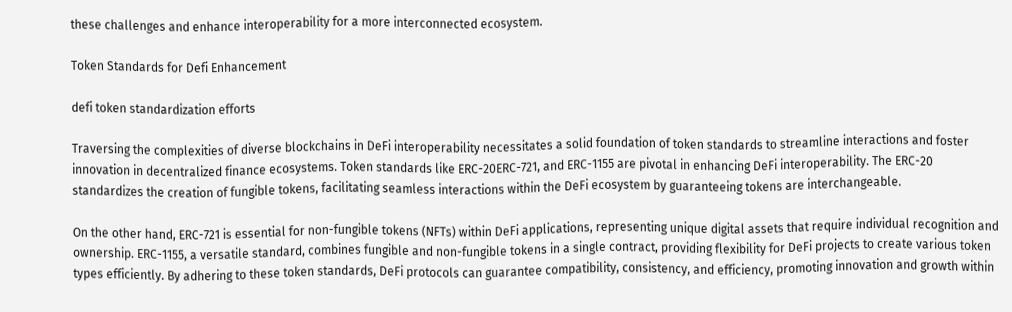these challenges and enhance interoperability for a more interconnected ecosystem.

Token Standards for Defi Enhancement

defi token standardization efforts

Traversing the complexities of diverse blockchains in DeFi interoperability necessitates a solid foundation of token standards to streamline interactions and foster innovation in decentralized finance ecosystems. Token standards like ERC-20ERC-721, and ERC-1155 are pivotal in enhancing DeFi interoperability. The ERC-20 standardizes the creation of fungible tokens, facilitating seamless interactions within the DeFi ecosystem by guaranteeing tokens are interchangeable.

On the other hand, ERC-721 is essential for non-fungible tokens (NFTs) within DeFi applications, representing unique digital assets that require individual recognition and ownership. ERC-1155, a versatile standard, combines fungible and non-fungible tokens in a single contract, providing flexibility for DeFi projects to create various token types efficiently. By adhering to these token standards, DeFi protocols can guarantee compatibility, consistency, and efficiency, promoting innovation and growth within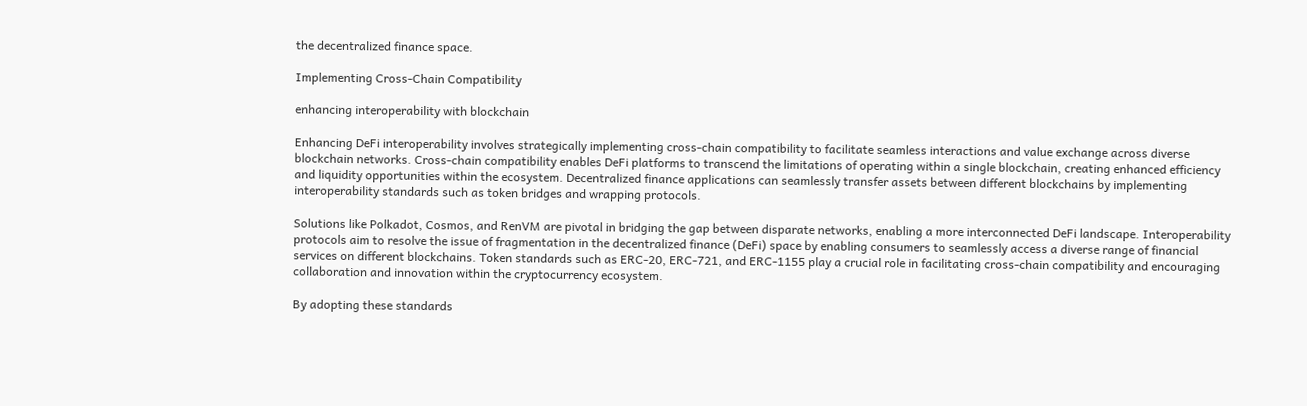the decentralized finance space.

Implementing Cross-Chain Compatibility

enhancing interoperability with blockchain

Enhancing DeFi interoperability involves strategically implementing cross-chain compatibility to facilitate seamless interactions and value exchange across diverse blockchain networks. Cross-chain compatibility enables DeFi platforms to transcend the limitations of operating within a single blockchain, creating enhanced efficiency and liquidity opportunities within the ecosystem. Decentralized finance applications can seamlessly transfer assets between different blockchains by implementing interoperability standards such as token bridges and wrapping protocols.

Solutions like Polkadot, Cosmos, and RenVM are pivotal in bridging the gap between disparate networks, enabling a more interconnected DeFi landscape. Interoperability protocols aim to resolve the issue of fragmentation in the decentralized finance (DeFi) space by enabling consumers to seamlessly access a diverse range of financial services on different blockchains. Token standards such as ERC-20, ERC-721, and ERC-1155 play a crucial role in facilitating cross-chain compatibility and encouraging collaboration and innovation within the cryptocurrency ecosystem.

By adopting these standards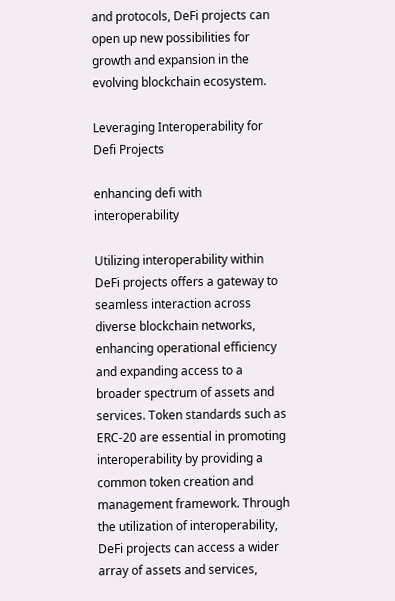and protocols, DeFi projects can open up new possibilities for growth and expansion in the evolving blockchain ecosystem.

Leveraging Interoperability for Defi Projects

enhancing defi with interoperability

Utilizing interoperability within DeFi projects offers a gateway to seamless interaction across diverse blockchain networks, enhancing operational efficiency and expanding access to a broader spectrum of assets and services. Token standards such as ERC-20 are essential in promoting interoperability by providing a common token creation and management framework. Through the utilization of interoperability, DeFi projects can access a wider array of assets and services,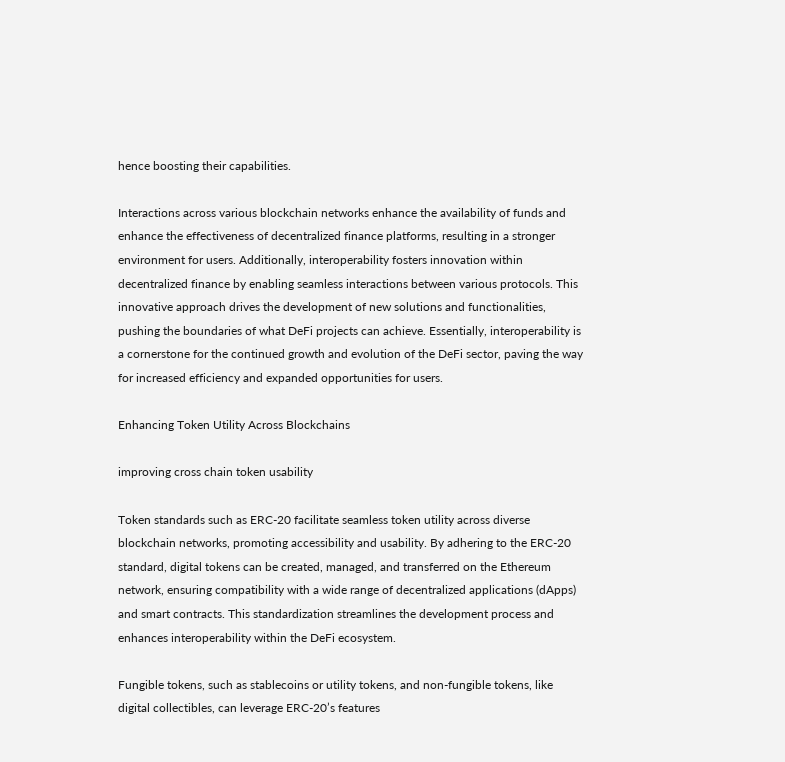hence boosting their capabilities.

Interactions across various blockchain networks enhance the availability of funds and enhance the effectiveness of decentralized finance platforms, resulting in a stronger environment for users. Additionally, interoperability fosters innovation within decentralized finance by enabling seamless interactions between various protocols. This innovative approach drives the development of new solutions and functionalities, pushing the boundaries of what DeFi projects can achieve. Essentially, interoperability is a cornerstone for the continued growth and evolution of the DeFi sector, paving the way for increased efficiency and expanded opportunities for users.

Enhancing Token Utility Across Blockchains

improving cross chain token usability

Token standards such as ERC-20 facilitate seamless token utility across diverse blockchain networks, promoting accessibility and usability. By adhering to the ERC-20 standard, digital tokens can be created, managed, and transferred on the Ethereum network, ensuring compatibility with a wide range of decentralized applications (dApps) and smart contracts. This standardization streamlines the development process and enhances interoperability within the DeFi ecosystem.

Fungible tokens, such as stablecoins or utility tokens, and non-fungible tokens, like digital collectibles, can leverage ERC-20’s features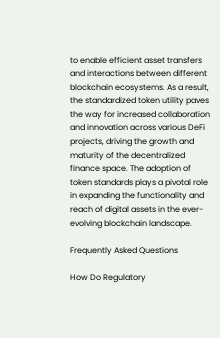to enable efficient asset transfers and interactions between different blockchain ecosystems. As a result, the standardized token utility paves the way for increased collaboration and innovation across various DeFi projects, driving the growth and maturity of the decentralized finance space. The adoption of token standards plays a pivotal role in expanding the functionality and reach of digital assets in the ever-evolving blockchain landscape.

Frequently Asked Questions

How Do Regulatory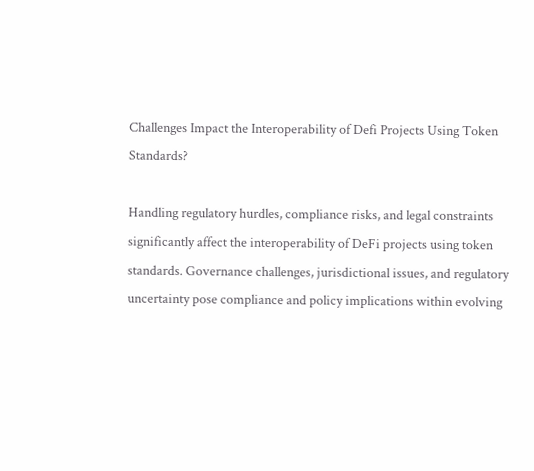Challenges Impact the Interoperability of Defi Projects Using Token Standards?

Handling regulatory hurdles, compliance risks, and legal constraints significantly affect the interoperability of DeFi projects using token standards. Governance challenges, jurisdictional issues, and regulatory uncertainty pose compliance and policy implications within evolving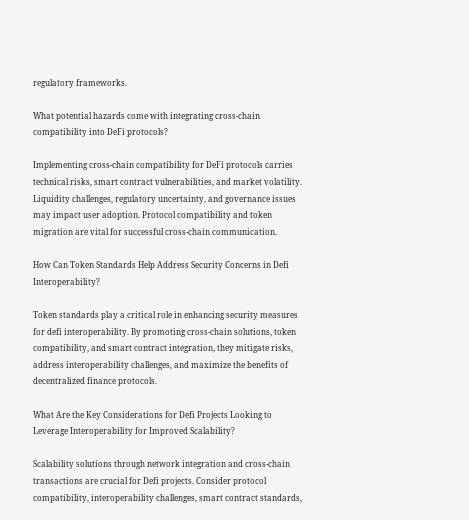regulatory frameworks.

What potential hazards come with integrating cross-chain compatibility into DeFi protocols?

Implementing cross-chain compatibility for DeFi protocols carries technical risks, smart contract vulnerabilities, and market volatility. Liquidity challenges, regulatory uncertainty, and governance issues may impact user adoption. Protocol compatibility and token migration are vital for successful cross-chain communication.

How Can Token Standards Help Address Security Concerns in Defi Interoperability?

Token standards play a critical role in enhancing security measures for defi interoperability. By promoting cross-chain solutions, token compatibility, and smart contract integration, they mitigate risks, address interoperability challenges, and maximize the benefits of decentralized finance protocols.

What Are the Key Considerations for Defi Projects Looking to Leverage Interoperability for Improved Scalability?

Scalability solutions through network integration and cross-chain transactions are crucial for Defi projects. Consider protocol compatibility, interoperability challenges, smart contract standards,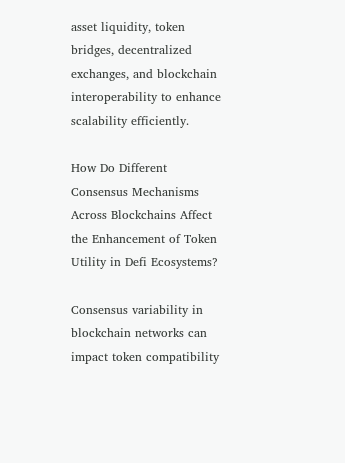asset liquidity, token bridges, decentralized exchanges, and blockchain interoperability to enhance scalability efficiently.

How Do Different Consensus Mechanisms Across Blockchains Affect the Enhancement of Token Utility in Defi Ecosystems?

Consensus variability in blockchain networks can impact token compatibility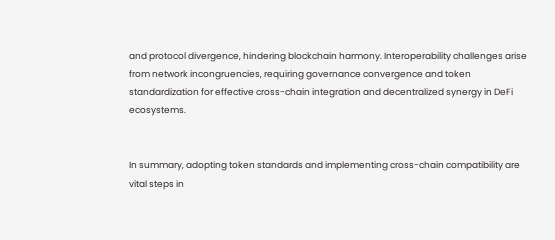and protocol divergence, hindering blockchain harmony. Interoperability challenges arise from network incongruencies, requiring governance convergence and token standardization for effective cross-chain integration and decentralized synergy in DeFi ecosystems.


In summary, adopting token standards and implementing cross-chain compatibility are vital steps in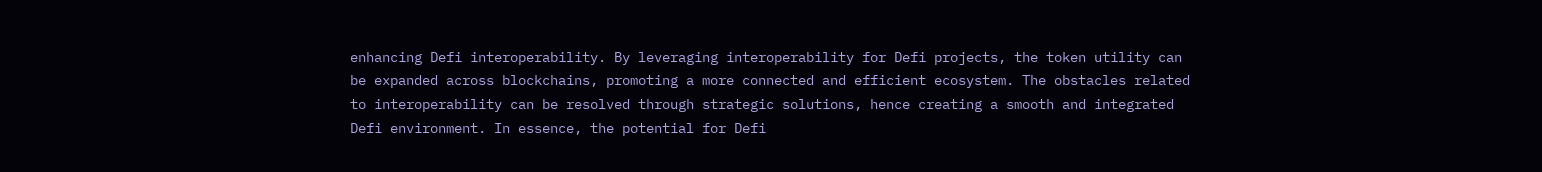enhancing Defi interoperability. By leveraging interoperability for Defi projects, the token utility can be expanded across blockchains, promoting a more connected and efficient ecosystem. The obstacles related to interoperability can be resolved through strategic solutions, hence creating a smooth and integrated Defi environment. In essence, the potential for Defi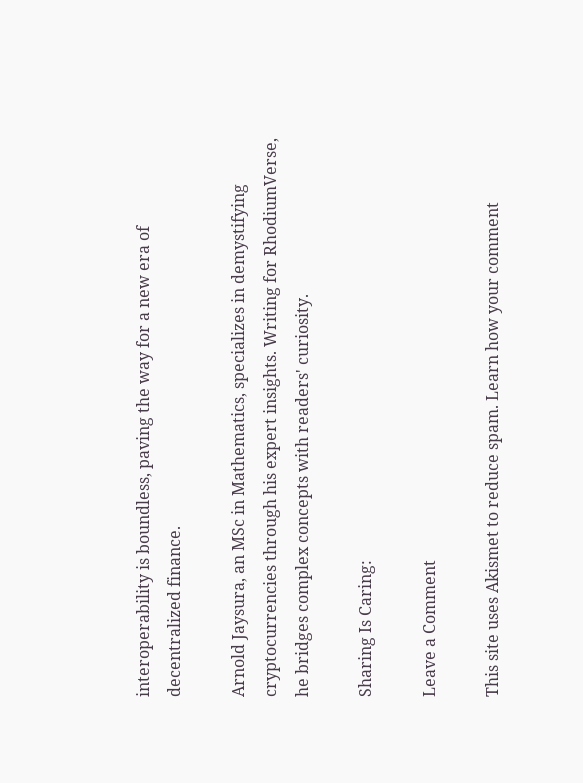interoperability is boundless, paving the way for a new era of decentralized finance.

Arnold Jaysura, an MSc in Mathematics, specializes in demystifying cryptocurrencies through his expert insights. Writing for RhodiumVerse, he bridges complex concepts with readers' curiosity.

Sharing Is Caring:

Leave a Comment

This site uses Akismet to reduce spam. Learn how your comment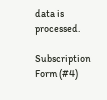data is processed.

Subscription Form (#4)